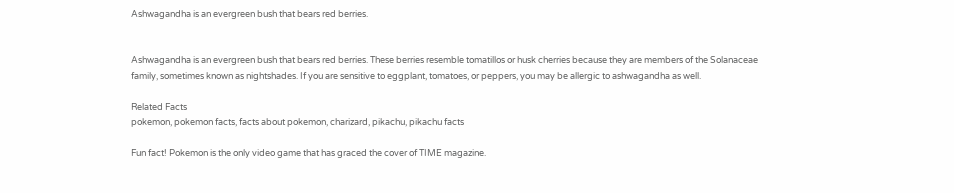Ashwagandha is an evergreen bush that bears red berries.


Ashwagandha is an evergreen bush that bears red berries. These berries resemble tomatillos or husk cherries because they are members of the Solanaceae family, sometimes known as nightshades. If you are sensitive to eggplant, tomatoes, or peppers, you may be allergic to ashwagandha as well.

Related Facts
pokemon, pokemon facts, facts about pokemon, charizard, pikachu, pikachu facts

Fun fact! Pokemon is the only video game that has graced the cover of TIME magazine.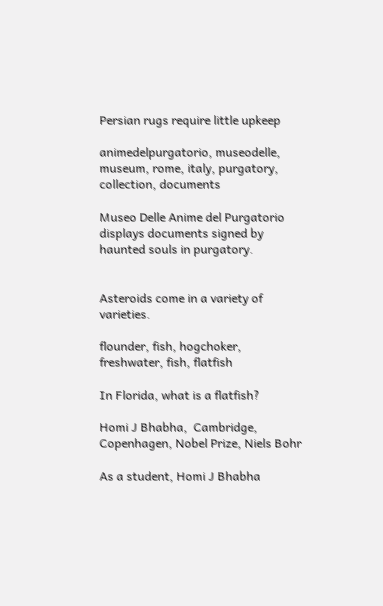Persian rugs require little upkeep

animedelpurgatorio, museodelle, museum, rome, italy, purgatory, collection, documents

Museo Delle Anime del Purgatorio displays documents signed by haunted souls in purgatory.


Asteroids come in a variety of varieties.

flounder, fish, hogchoker, freshwater, fish, flatfish

In Florida, what is a flatfish?

Homi J Bhabha,  Cambridge, Copenhagen, Nobel Prize, Niels Bohr

As a student, Homi J Bhabha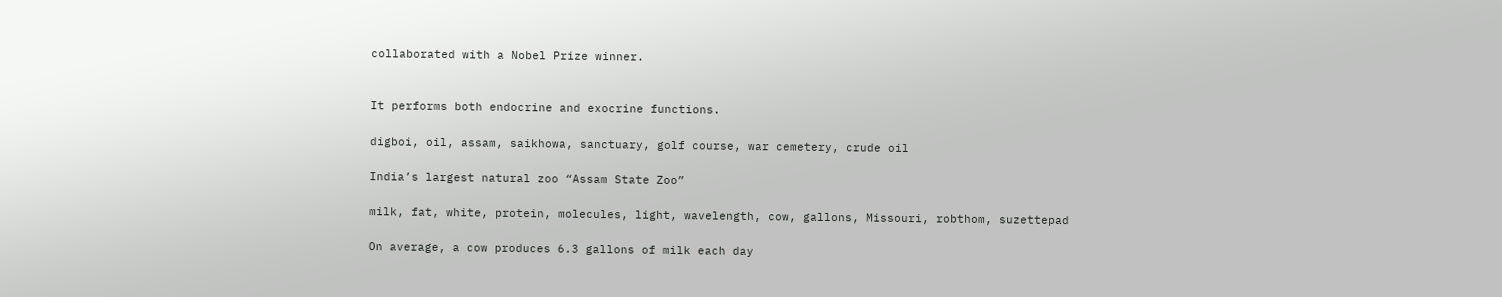collaborated with a Nobel Prize winner.


It performs both endocrine and exocrine functions.

digboi, oil, assam, saikhowa, sanctuary, golf course, war cemetery, crude oil

India’s largest natural zoo “Assam State Zoo”

milk, fat, white, protein, molecules, light, wavelength, cow, gallons, Missouri, robthom, suzettepad

On average, a cow produces 6.3 gallons of milk each day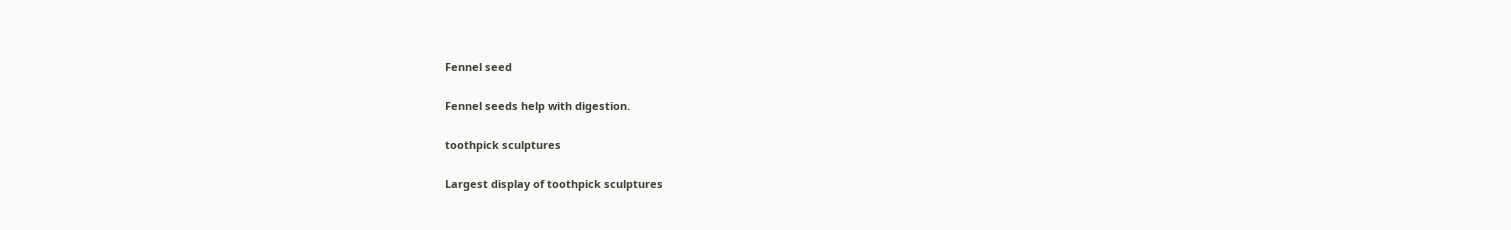Fennel seed

Fennel seeds help with digestion.

toothpick sculptures

Largest display of toothpick sculptures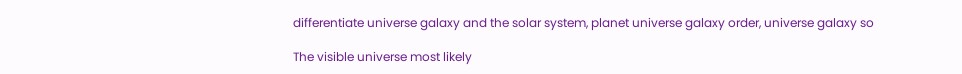differentiate universe galaxy and the solar system, planet universe galaxy order, universe galaxy so

The visible universe most likely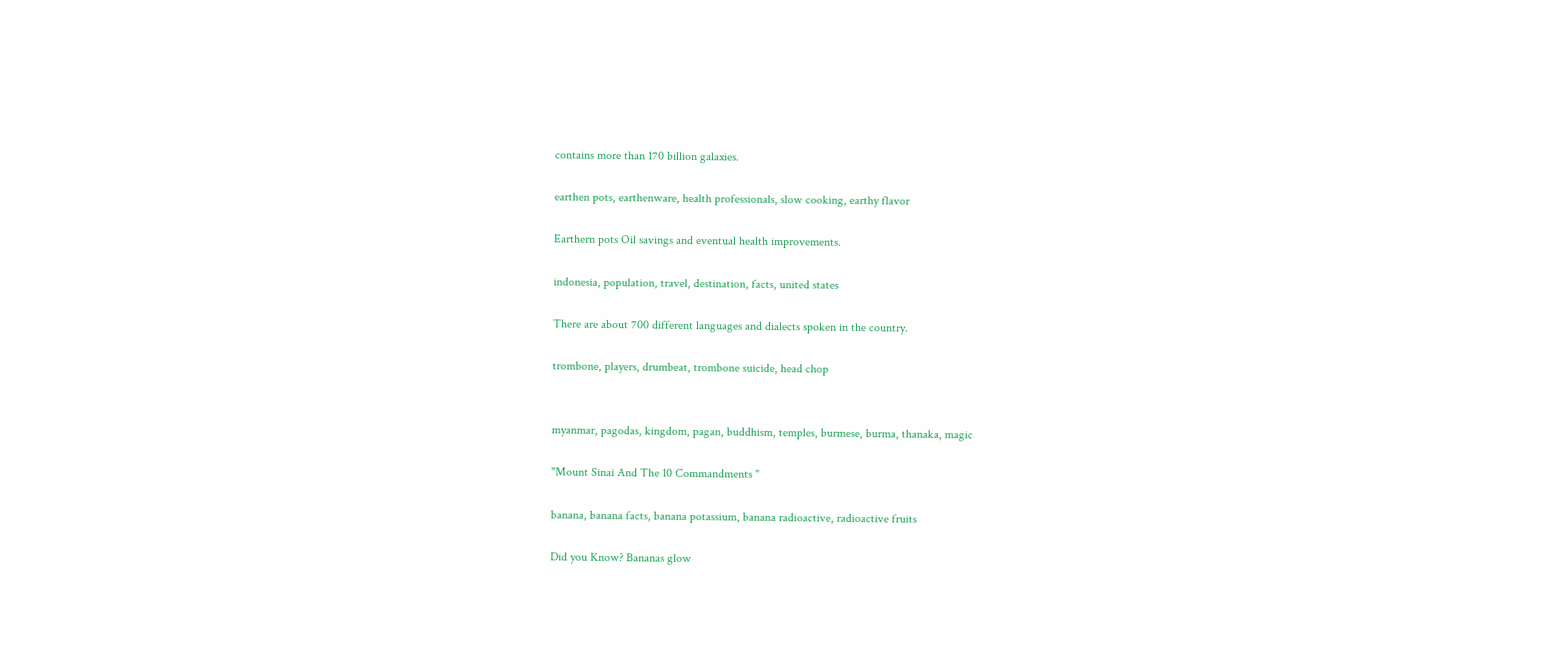contains more than 170 billion galaxies.

earthen pots, earthenware, health professionals, slow cooking, earthy flavor

Earthern pots Oil savings and eventual health improvements.

indonesia, population, travel, destination, facts, united states

There are about 700 different languages and dialects spoken in the country.

trombone, players, drumbeat, trombone suicide, head chop


myanmar, pagodas, kingdom, pagan, buddhism, temples, burmese, burma, thanaka, magic

"Mount Sinai And The 10 Commandments "

banana, banana facts, banana potassium, banana radioactive, radioactive fruits

Did you Know? Bananas glow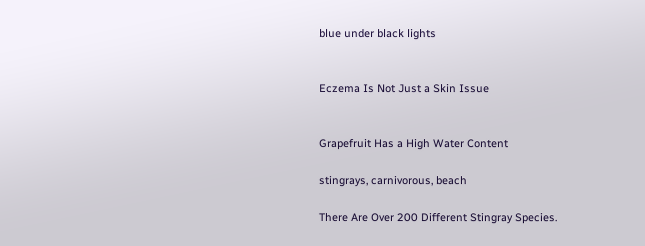blue under black lights


Eczema Is Not Just a Skin Issue


Grapefruit Has a High Water Content

stingrays, carnivorous, beach

There Are Over 200 Different Stingray Species.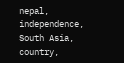nepal,  independence,  South Asia, country,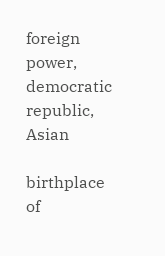foreign power, democratic republic, Asian

birthplace of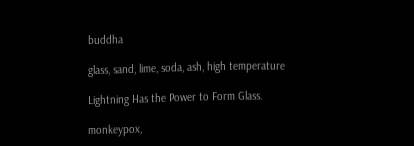buddha

glass, sand, lime, soda, ash, high temperature

Lightning Has the Power to Form Glass.

monkeypox,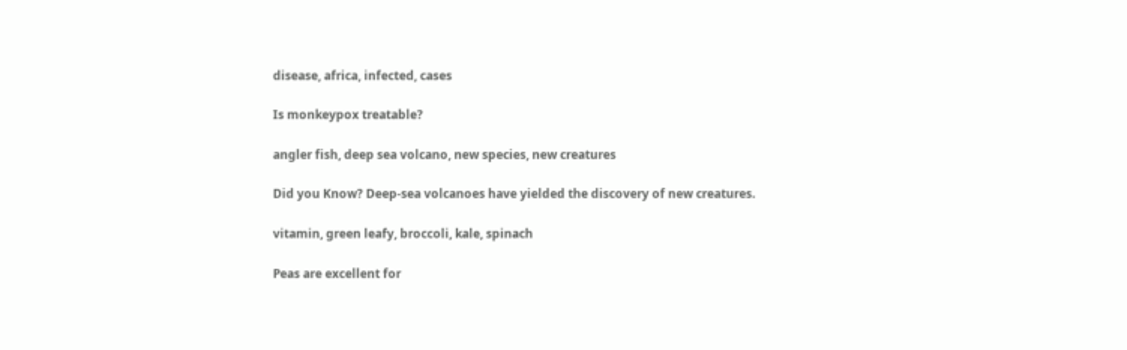disease, africa, infected, cases

Is monkeypox treatable?

angler fish, deep sea volcano, new species, new creatures

Did you Know? Deep-sea volcanoes have yielded the discovery of new creatures.

vitamin, green leafy, broccoli, kale, spinach

Peas are excellent for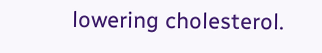lowering cholesterol.